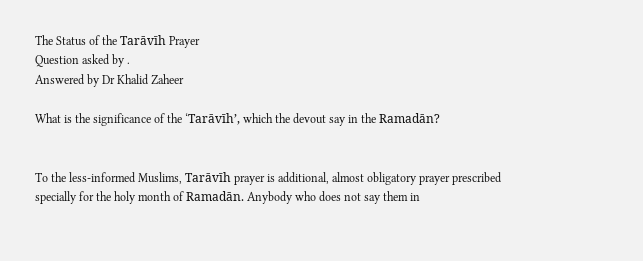The Status of the Tarāvīh Prayer
Question asked by .
Answered by Dr Khalid Zaheer

What is the significance of the ‘Tarāvīh’, which the devout say in the Ramadān?


To the less-informed Muslims, Tarāvīh prayer is additional, almost obligatory prayer prescribed specially for the holy month of Ramadān. Anybody who does not say them in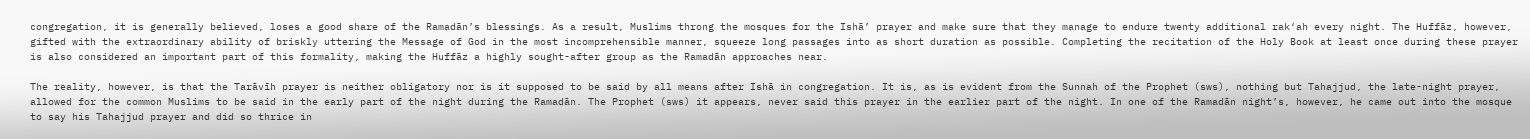congregation, it is generally believed, loses a good share of the Ramadān’s blessings. As a result, Muslims throng the mosques for the Ishā’ prayer and make sure that they manage to endure twenty additional rak‘ah every night. The Huffāz, however, gifted with the extraordinary ability of briskly uttering the Message of God in the most incomprehensible manner, squeeze long passages into as short duration as possible. Completing the recitation of the Holy Book at least once during these prayer is also considered an important part of this formality, making the Huffāz a highly sought-after group as the Ramadān approaches near.

The reality, however, is that the Tarāvīh prayer is neither obligatory nor is it supposed to be said by all means after Ishā in congregation. It is, as is evident from the Sunnah of the Prophet (sws), nothing but Tahajjud, the late-night prayer, allowed for the common Muslims to be said in the early part of the night during the Ramadān. The Prophet (sws) it appears, never said this prayer in the earlier part of the night. In one of the Ramadān night’s, however, he came out into the mosque to say his Tahajjud prayer and did so thrice in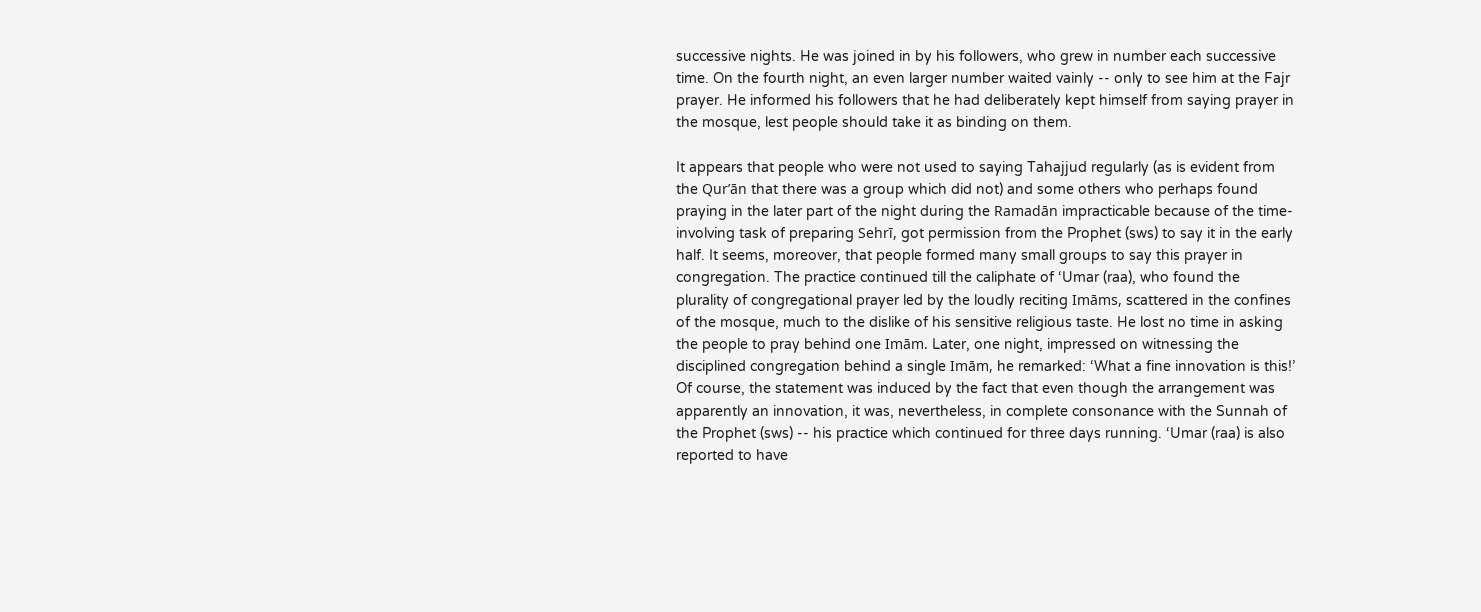successive nights. He was joined in by his followers, who grew in number each successive time. On the fourth night, an even larger number waited vainly -- only to see him at the Fajr prayer. He informed his followers that he had deliberately kept himself from saying prayer in the mosque, lest people should take it as binding on them.

It appears that people who were not used to saying Tahajjud regularly (as is evident from the Qur’ān that there was a group which did not) and some others who perhaps found praying in the later part of the night during the Ramadān impracticable because of the time-involving task of preparing Sehrī, got permission from the Prophet (sws) to say it in the early half. It seems, moreover, that people formed many small groups to say this prayer in congregation. The practice continued till the caliphate of ‘Umar (raa), who found the plurality of congregational prayer led by the loudly reciting Imāms, scattered in the confines of the mosque, much to the dislike of his sensitive religious taste. He lost no time in asking the people to pray behind one Imām. Later, one night, impressed on witnessing the disciplined congregation behind a single Imām, he remarked: ‘What a fine innovation is this!’ Of course, the statement was induced by the fact that even though the arrangement was apparently an innovation, it was, nevertheless, in complete consonance with the Sunnah of the Prophet (sws) -- his practice which continued for three days running. ‘Umar (raa) is also reported to have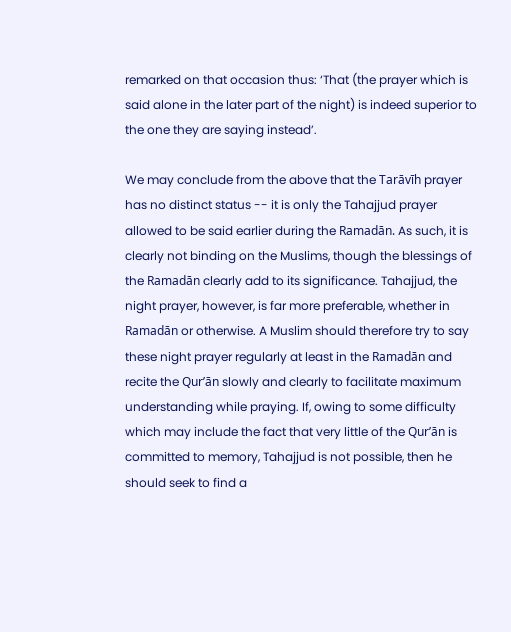remarked on that occasion thus: ‘That (the prayer which is said alone in the later part of the night) is indeed superior to the one they are saying instead’.

We may conclude from the above that the Tarāvīh prayer has no distinct status -- it is only the Tahajjud prayer allowed to be said earlier during the Ramadān. As such, it is clearly not binding on the Muslims, though the blessings of the Ramadān clearly add to its significance. Tahajjud, the night prayer, however, is far more preferable, whether in Ramadān or otherwise. A Muslim should therefore try to say these night prayer regularly at least in the Ramadān and recite the Qur’ān slowly and clearly to facilitate maximum understanding while praying. If, owing to some difficulty which may include the fact that very little of the Qur’ān is committed to memory, Tahajjud is not possible, then he should seek to find a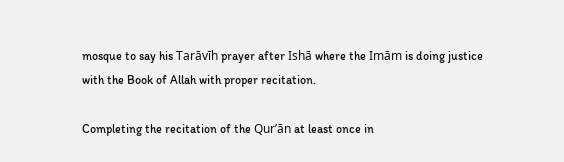mosque to say his Tarāvīh prayer after Ishā where the Imām is doing justice with the Book of Allah with proper recitation.

Completing the recitation of the Qur’ān at least once in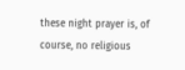these night prayer is, of course, no religious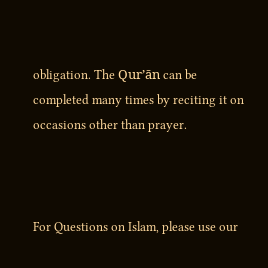obligation. The Qur’ān can be completed many times by reciting it on occasions other than prayer.



For Questions on Islam, please use our